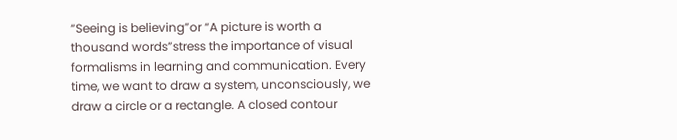“Seeing is believing”or “A picture is worth a thousand words”stress the importance of visual formalisms in learning and communication. Every time, we want to draw a system, unconsciously, we draw a circle or a rectangle. A closed contour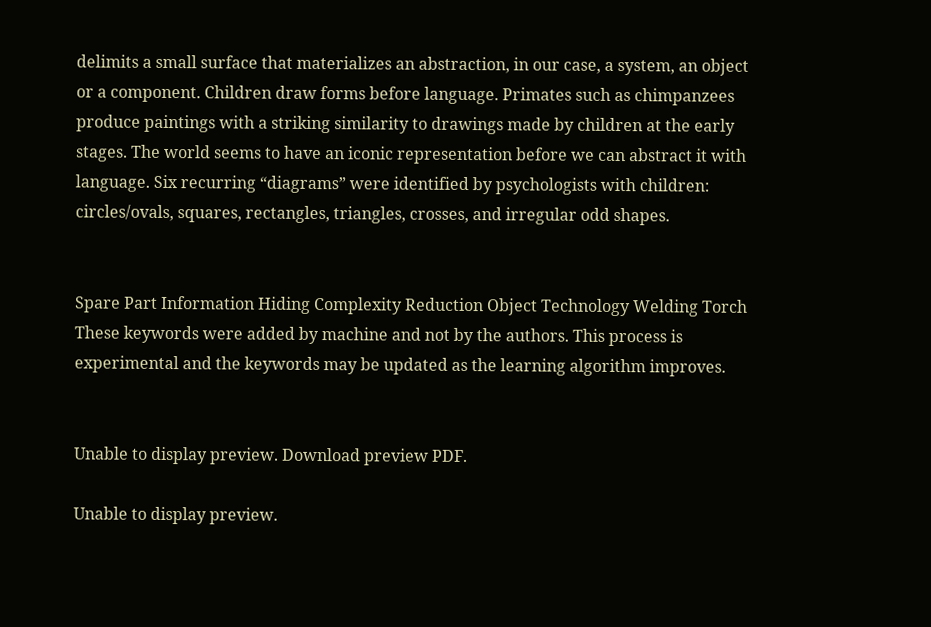delimits a small surface that materializes an abstraction, in our case, a system, an object or a component. Children draw forms before language. Primates such as chimpanzees produce paintings with a striking similarity to drawings made by children at the early stages. The world seems to have an iconic representation before we can abstract it with language. Six recurring “diagrams” were identified by psychologists with children: circles/ovals, squares, rectangles, triangles, crosses, and irregular odd shapes.


Spare Part Information Hiding Complexity Reduction Object Technology Welding Torch
These keywords were added by machine and not by the authors. This process is experimental and the keywords may be updated as the learning algorithm improves.


Unable to display preview. Download preview PDF.

Unable to display preview.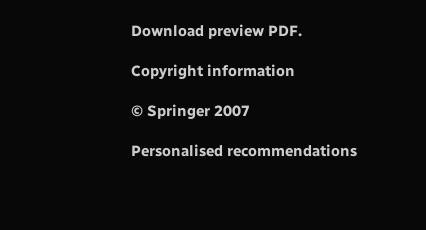Download preview PDF.

Copyright information

© Springer 2007

Personalised recommendations